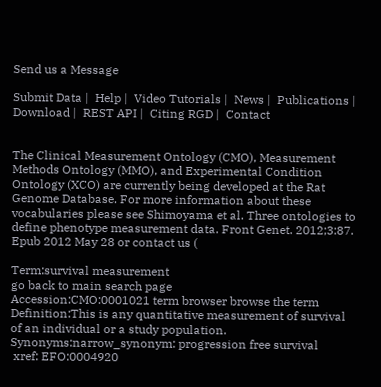Send us a Message

Submit Data |  Help |  Video Tutorials |  News |  Publications |  Download |  REST API |  Citing RGD |  Contact


The Clinical Measurement Ontology (CMO), Measurement Methods Ontology (MMO), and Experimental Condition Ontology (XCO) are currently being developed at the Rat Genome Database. For more information about these vocabularies please see Shimoyama et al. Three ontologies to define phenotype measurement data. Front Genet. 2012;3:87. Epub 2012 May 28 or contact us (

Term:survival measurement
go back to main search page
Accession:CMO:0001021 term browser browse the term
Definition:This is any quantitative measurement of survival of an individual or a study population.
Synonyms:narrow_synonym: progression free survival
 xref: EFO:0004920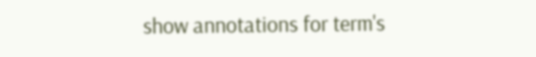show annotations for term's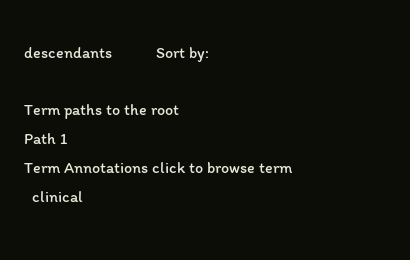descendants           Sort by:

Term paths to the root
Path 1
Term Annotations click to browse term
  clinical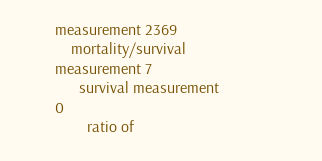measurement 2369
    mortality/survival measurement 7
      survival measurement 0
        ratio of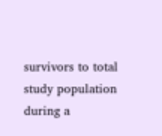survivors to total study population during a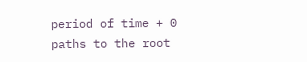period of time + 0
paths to the root